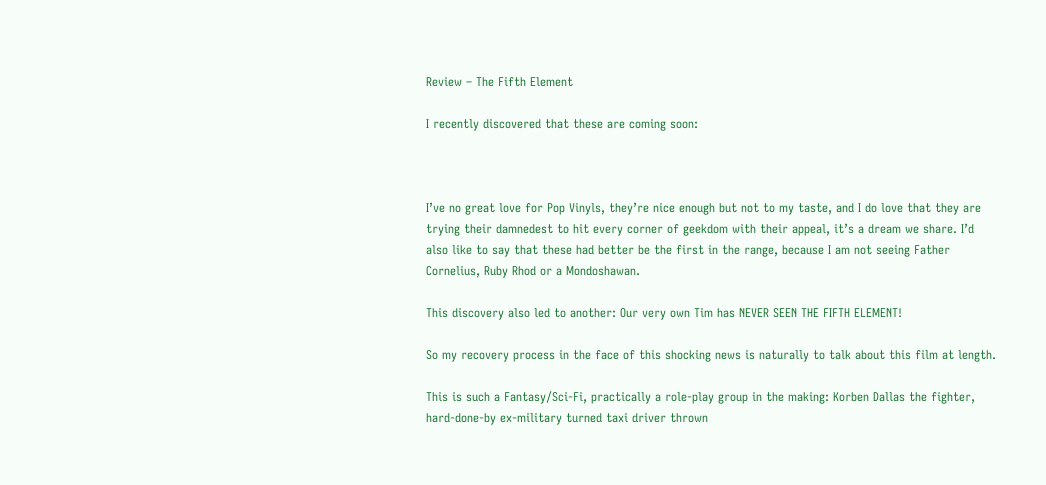Review – The Fifth Element

I recently discovered that these are coming soon:



I’ve no great love for Pop Vinyls, they’re nice enough but not to my taste, and I do love that they are trying their damnedest to hit every corner of geekdom with their appeal, it’s a dream we share. I’d also like to say that these had better be the first in the range, because I am not seeing Father Cornelius, Ruby Rhod or a Mondoshawan.

This discovery also led to another: Our very own Tim has NEVER SEEN THE FIFTH ELEMENT!

So my recovery process in the face of this shocking news is naturally to talk about this film at length.

This is such a Fantasy/Sci-Fi, practically a role-play group in the making: Korben Dallas the fighter, hard-done-by ex-military turned taxi driver thrown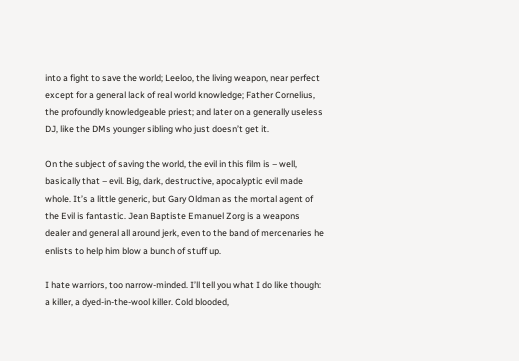into a fight to save the world; Leeloo, the living weapon, near perfect except for a general lack of real world knowledge; Father Cornelius, the profoundly knowledgeable priest; and later on a generally useless DJ, like the DMs younger sibling who just doesn’t get it.

On the subject of saving the world, the evil in this film is – well, basically that – evil. Big, dark, destructive, apocalyptic evil made whole. It’s a little generic, but Gary Oldman as the mortal agent of the Evil is fantastic. Jean Baptiste Emanuel Zorg is a weapons dealer and general all around jerk, even to the band of mercenaries he enlists to help him blow a bunch of stuff up.

I hate warriors, too narrow-minded. I’ll tell you what I do like though: a killer, a dyed-in-the-wool killer. Cold blooded,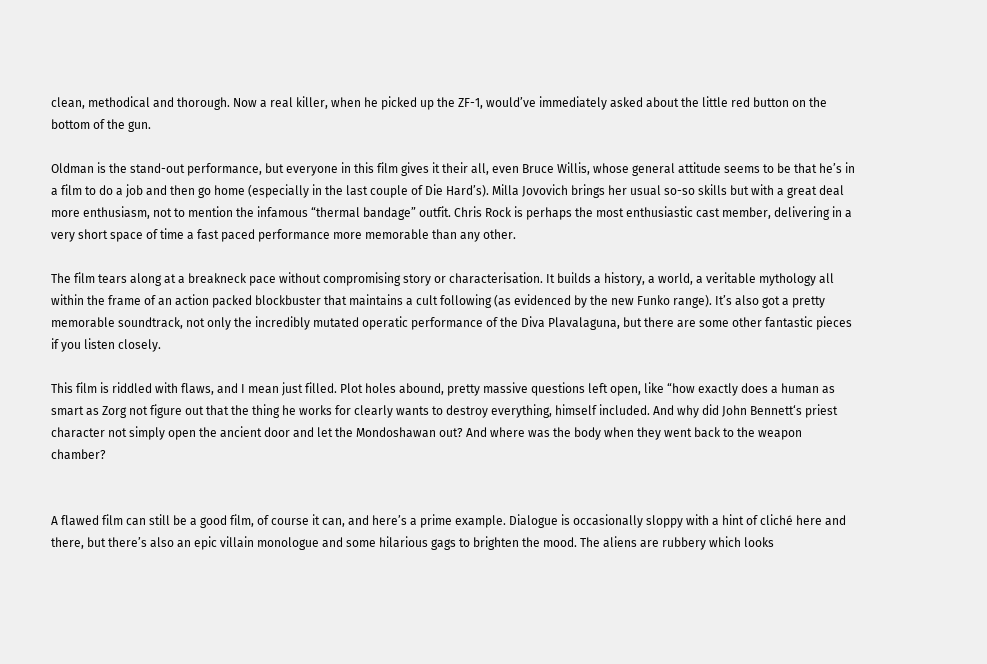clean, methodical and thorough. Now a real killer, when he picked up the ZF-1, would’ve immediately asked about the little red button on the bottom of the gun.

Oldman is the stand-out performance, but everyone in this film gives it their all, even Bruce Willis, whose general attitude seems to be that he’s in a film to do a job and then go home (especially in the last couple of Die Hard’s). Milla Jovovich brings her usual so-so skills but with a great deal more enthusiasm, not to mention the infamous “thermal bandage” outfit. Chris Rock is perhaps the most enthusiastic cast member, delivering in a very short space of time a fast paced performance more memorable than any other.

The film tears along at a breakneck pace without compromising story or characterisation. It builds a history, a world, a veritable mythology all within the frame of an action packed blockbuster that maintains a cult following (as evidenced by the new Funko range). It’s also got a pretty memorable soundtrack, not only the incredibly mutated operatic performance of the Diva Plavalaguna, but there are some other fantastic pieces if you listen closely.

This film is riddled with flaws, and I mean just filled. Plot holes abound, pretty massive questions left open, like “how exactly does a human as smart as Zorg not figure out that the thing he works for clearly wants to destroy everything, himself included. And why did John Bennett‘s priest character not simply open the ancient door and let the Mondoshawan out? And where was the body when they went back to the weapon chamber?


A flawed film can still be a good film, of course it can, and here’s a prime example. Dialogue is occasionally sloppy with a hint of cliché here and there, but there’s also an epic villain monologue and some hilarious gags to brighten the mood. The aliens are rubbery which looks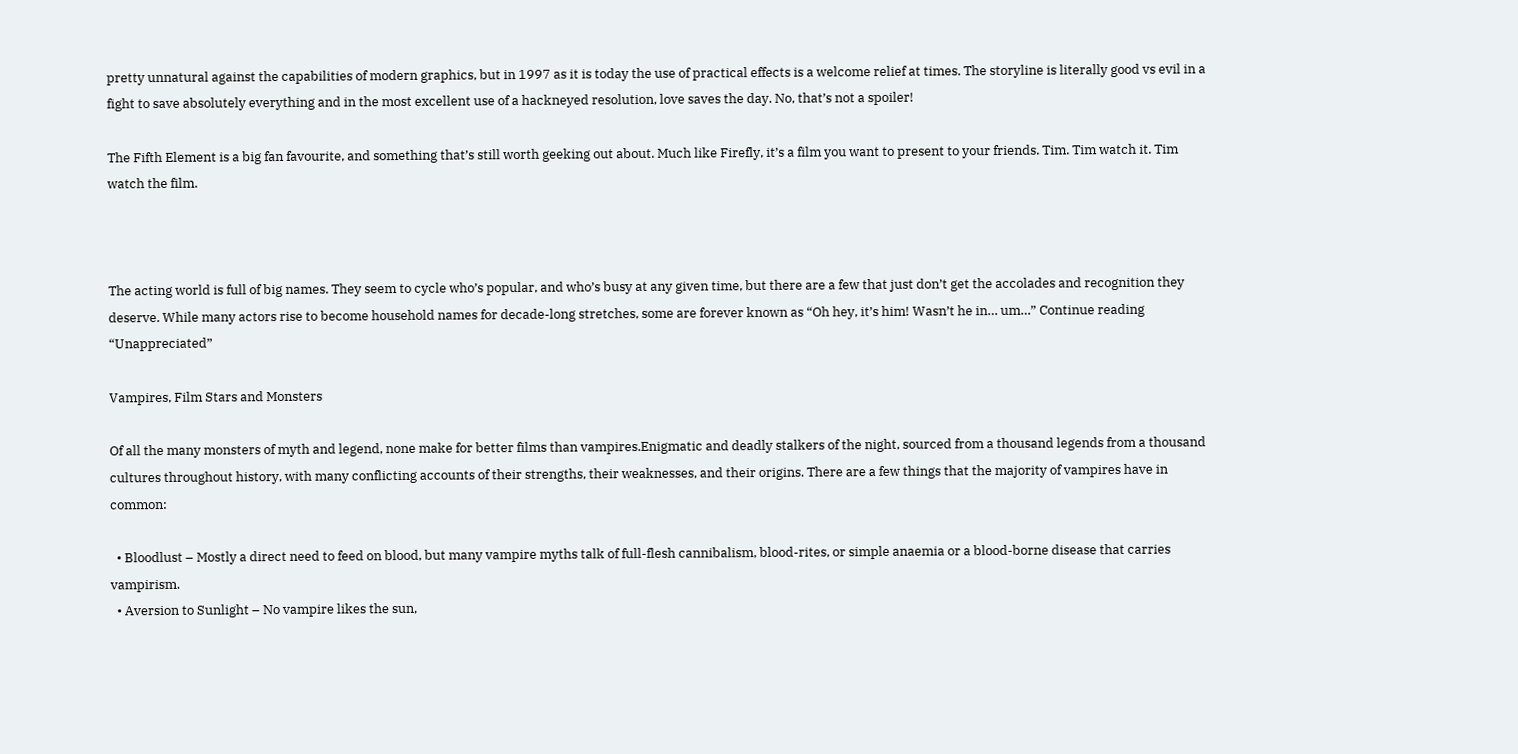pretty unnatural against the capabilities of modern graphics, but in 1997 as it is today the use of practical effects is a welcome relief at times. The storyline is literally good vs evil in a fight to save absolutely everything and in the most excellent use of a hackneyed resolution, love saves the day. No, that’s not a spoiler!

The Fifth Element is a big fan favourite, and something that’s still worth geeking out about. Much like Firefly, it’s a film you want to present to your friends. Tim. Tim watch it. Tim watch the film.



The acting world is full of big names. They seem to cycle who’s popular, and who’s busy at any given time, but there are a few that just don’t get the accolades and recognition they deserve. While many actors rise to become household names for decade-long stretches, some are forever known as “Oh hey, it’s him! Wasn’t he in… um…” Continue reading “Unappreciated”

Vampires, Film Stars and Monsters

Of all the many monsters of myth and legend, none make for better films than vampires.Enigmatic and deadly stalkers of the night, sourced from a thousand legends from a thousand cultures throughout history, with many conflicting accounts of their strengths, their weaknesses, and their origins. There are a few things that the majority of vampires have in common:

  • Bloodlust – Mostly a direct need to feed on blood, but many vampire myths talk of full-flesh cannibalism, blood-rites, or simple anaemia or a blood-borne disease that carries vampirism.
  • Aversion to Sunlight – No vampire likes the sun,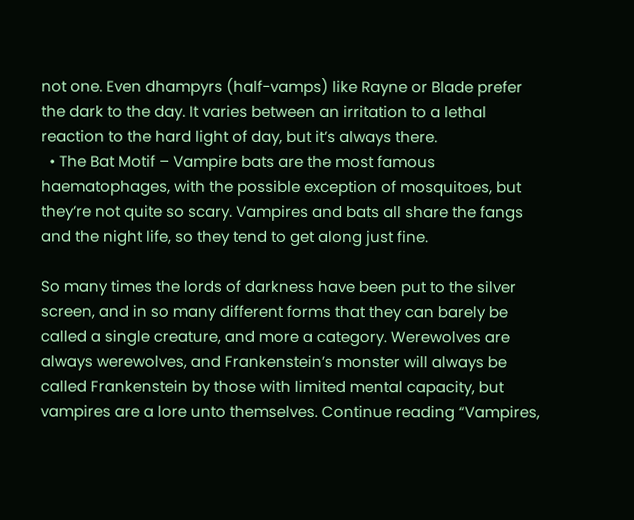not one. Even dhampyrs (half-vamps) like Rayne or Blade prefer the dark to the day. It varies between an irritation to a lethal reaction to the hard light of day, but it’s always there.
  • The Bat Motif – Vampire bats are the most famous haematophages, with the possible exception of mosquitoes, but they’re not quite so scary. Vampires and bats all share the fangs and the night life, so they tend to get along just fine.

So many times the lords of darkness have been put to the silver screen, and in so many different forms that they can barely be called a single creature, and more a category. Werewolves are always werewolves, and Frankenstein’s monster will always be called Frankenstein by those with limited mental capacity, but vampires are a lore unto themselves. Continue reading “Vampires,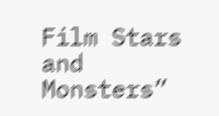Film Stars and Monsters”